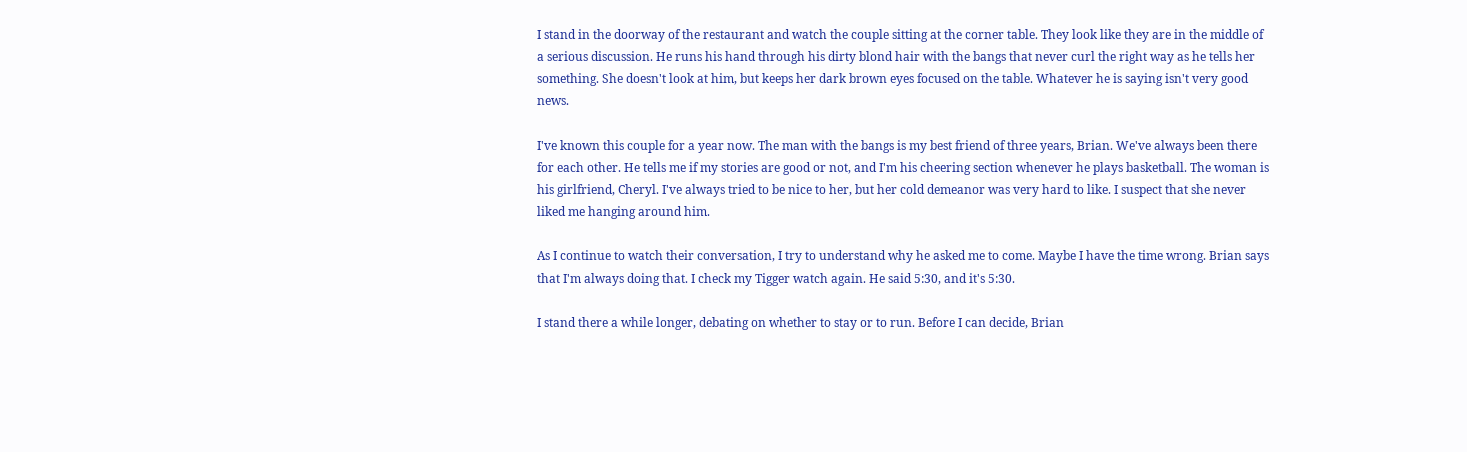I stand in the doorway of the restaurant and watch the couple sitting at the corner table. They look like they are in the middle of a serious discussion. He runs his hand through his dirty blond hair with the bangs that never curl the right way as he tells her something. She doesn't look at him, but keeps her dark brown eyes focused on the table. Whatever he is saying isn't very good news.

I've known this couple for a year now. The man with the bangs is my best friend of three years, Brian. We've always been there for each other. He tells me if my stories are good or not, and I'm his cheering section whenever he plays basketball. The woman is his girlfriend, Cheryl. I've always tried to be nice to her, but her cold demeanor was very hard to like. I suspect that she never liked me hanging around him.

As I continue to watch their conversation, I try to understand why he asked me to come. Maybe I have the time wrong. Brian says that I'm always doing that. I check my Tigger watch again. He said 5:30, and it's 5:30.

I stand there a while longer, debating on whether to stay or to run. Before I can decide, Brian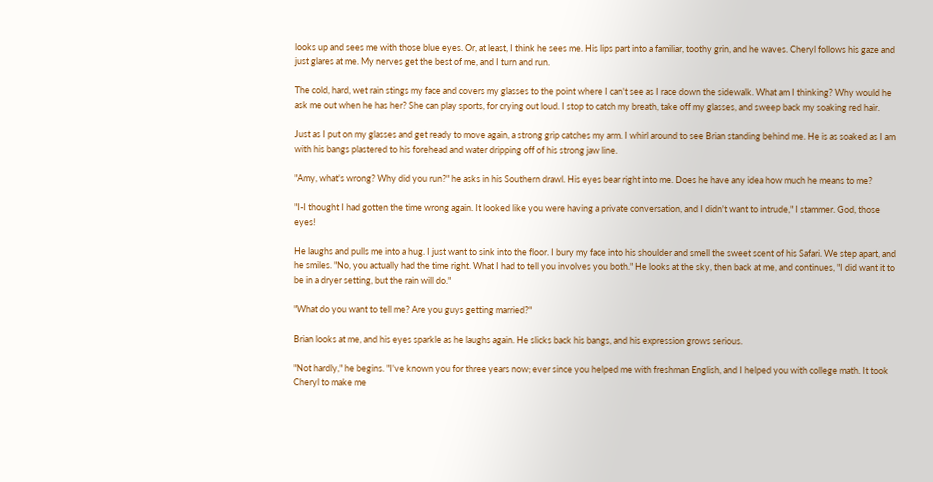looks up and sees me with those blue eyes. Or, at least, I think he sees me. His lips part into a familiar, toothy grin, and he waves. Cheryl follows his gaze and just glares at me. My nerves get the best of me, and I turn and run.

The cold, hard, wet rain stings my face and covers my glasses to the point where I can't see as I race down the sidewalk. What am I thinking? Why would he ask me out when he has her? She can play sports, for crying out loud. I stop to catch my breath, take off my glasses, and sweep back my soaking red hair.

Just as I put on my glasses and get ready to move again, a strong grip catches my arm. I whirl around to see Brian standing behind me. He is as soaked as I am with his bangs plastered to his forehead and water dripping off of his strong jaw line.

"Amy, what's wrong? Why did you run?" he asks in his Southern drawl. His eyes bear right into me. Does he have any idea how much he means to me?

"I-I thought I had gotten the time wrong again. It looked like you were having a private conversation, and I didn't want to intrude," I stammer. God, those eyes!

He laughs and pulls me into a hug. I just want to sink into the floor. I bury my face into his shoulder and smell the sweet scent of his Safari. We step apart, and he smiles. "No, you actually had the time right. What I had to tell you involves you both." He looks at the sky, then back at me, and continues, "I did want it to be in a dryer setting, but the rain will do."

"What do you want to tell me? Are you guys getting married?"

Brian looks at me, and his eyes sparkle as he laughs again. He slicks back his bangs, and his expression grows serious.

"Not hardly," he begins. "I've known you for three years now; ever since you helped me with freshman English, and I helped you with college math. It took Cheryl to make me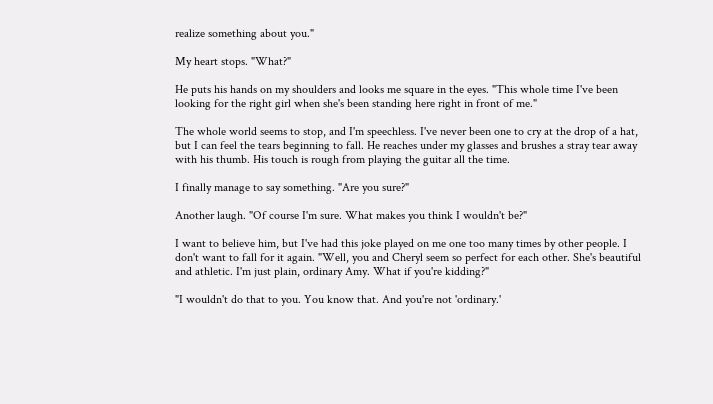realize something about you."

My heart stops. "What?"

He puts his hands on my shoulders and looks me square in the eyes. "This whole time I've been looking for the right girl when she's been standing here right in front of me."

The whole world seems to stop, and I'm speechless. I've never been one to cry at the drop of a hat, but I can feel the tears beginning to fall. He reaches under my glasses and brushes a stray tear away with his thumb. His touch is rough from playing the guitar all the time.

I finally manage to say something. "Are you sure?"

Another laugh. "Of course I'm sure. What makes you think I wouldn't be?"

I want to believe him, but I've had this joke played on me one too many times by other people. I don't want to fall for it again. "Well, you and Cheryl seem so perfect for each other. She's beautiful and athletic. I'm just plain, ordinary Amy. What if you're kidding?"

"I wouldn't do that to you. You know that. And you're not 'ordinary.'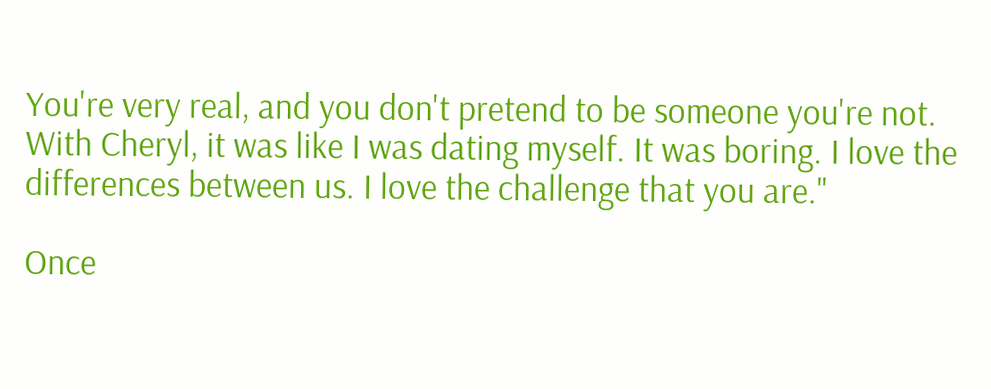You're very real, and you don't pretend to be someone you're not. With Cheryl, it was like I was dating myself. It was boring. I love the differences between us. I love the challenge that you are."

Once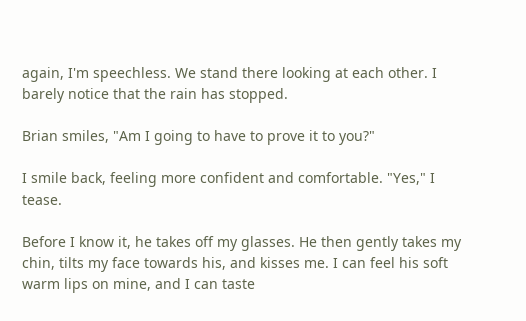again, I'm speechless. We stand there looking at each other. I barely notice that the rain has stopped.

Brian smiles, "Am I going to have to prove it to you?"

I smile back, feeling more confident and comfortable. "Yes," I tease.

Before I know it, he takes off my glasses. He then gently takes my chin, tilts my face towards his, and kisses me. I can feel his soft warm lips on mine, and I can taste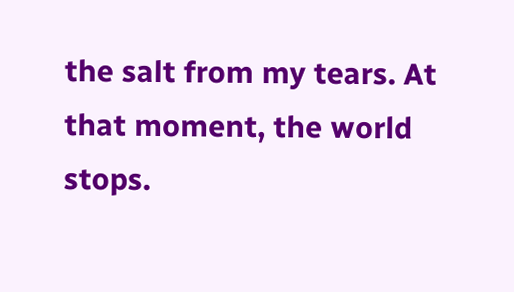the salt from my tears. At that moment, the world stops.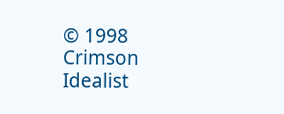© 1998 Crimson Idealist